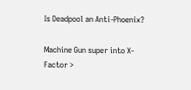Is Deadpool an Anti-Phoenix?

Machine Gun super into X-Factor >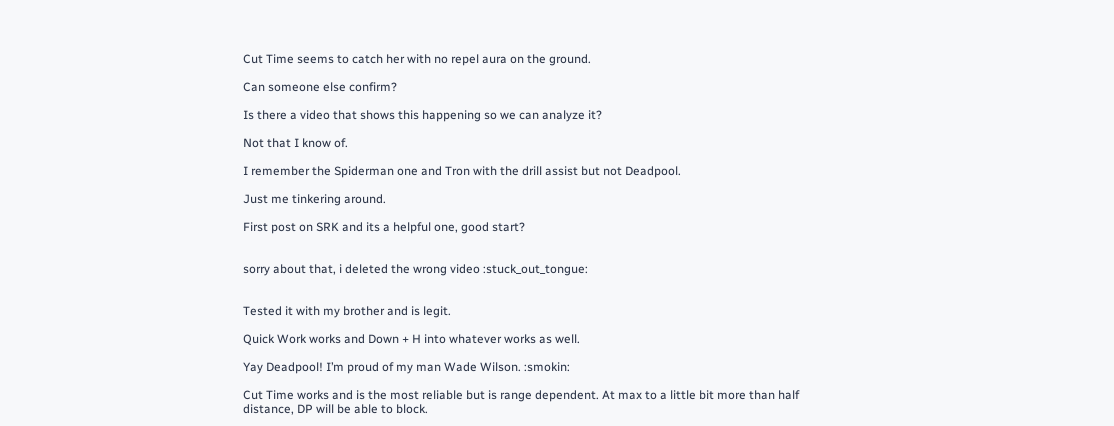Cut Time seems to catch her with no repel aura on the ground.

Can someone else confirm?

Is there a video that shows this happening so we can analyze it?

Not that I know of.

I remember the Spiderman one and Tron with the drill assist but not Deadpool.

Just me tinkering around.

First post on SRK and its a helpful one, good start?


sorry about that, i deleted the wrong video :stuck_out_tongue:


Tested it with my brother and is legit.

Quick Work works and Down + H into whatever works as well.

Yay Deadpool! I’m proud of my man Wade Wilson. :smokin:

Cut Time works and is the most reliable but is range dependent. At max to a little bit more than half distance, DP will be able to block.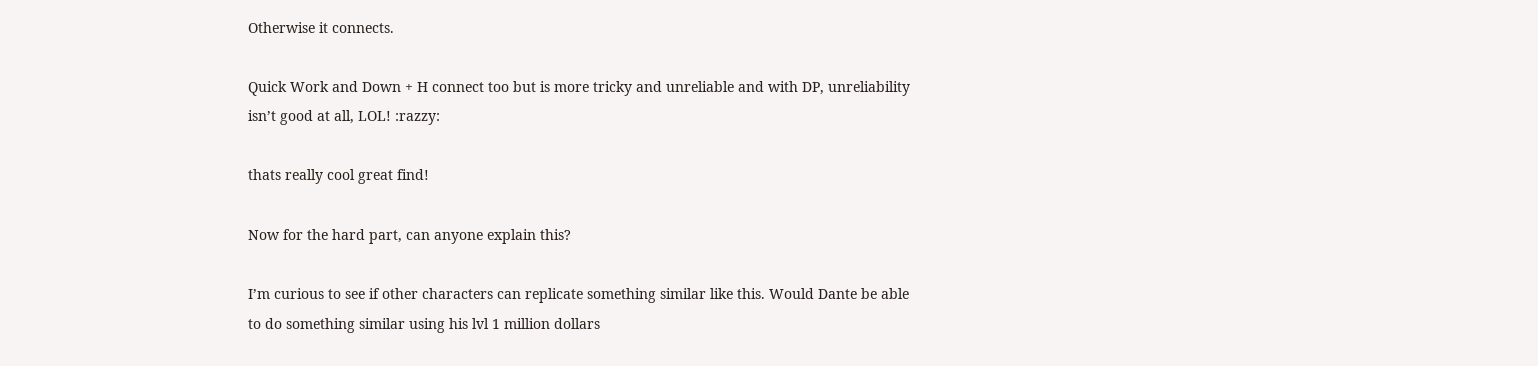Otherwise it connects.

Quick Work and Down + H connect too but is more tricky and unreliable and with DP, unreliability isn’t good at all, LOL! :razzy:

thats really cool great find!

Now for the hard part, can anyone explain this?

I’m curious to see if other characters can replicate something similar like this. Would Dante be able to do something similar using his lvl 1 million dollars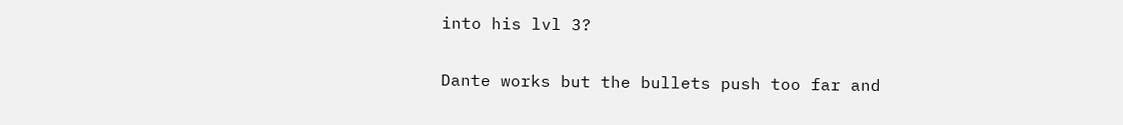into his lvl 3?

Dante works but the bullets push too far and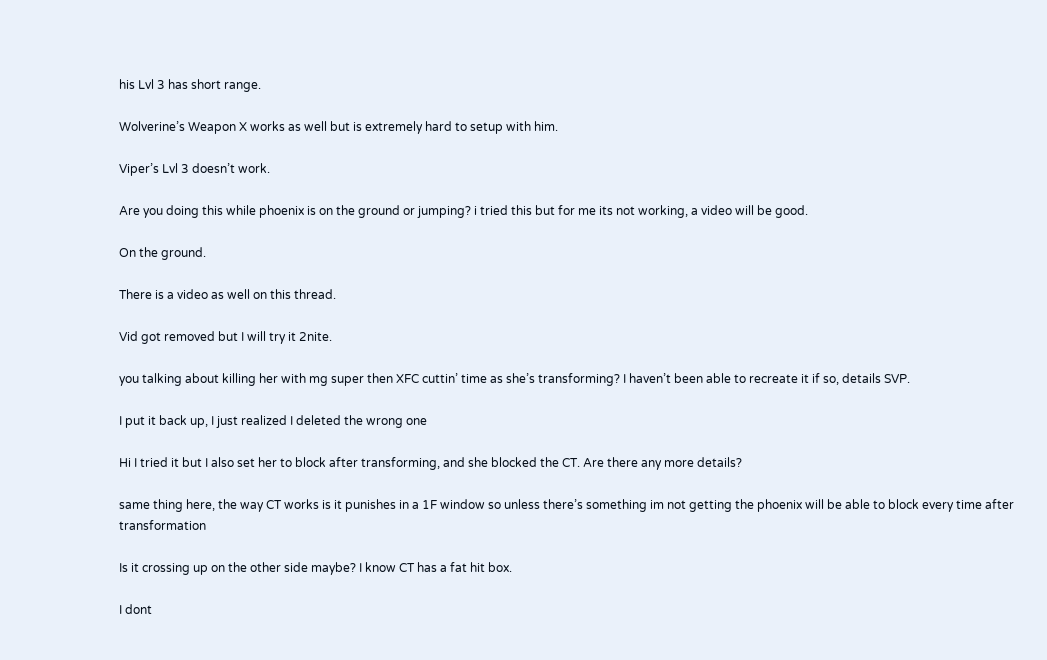his Lvl 3 has short range.

Wolverine’s Weapon X works as well but is extremely hard to setup with him.

Viper’s Lvl 3 doesn’t work.

Are you doing this while phoenix is on the ground or jumping? i tried this but for me its not working, a video will be good.

On the ground.

There is a video as well on this thread.

Vid got removed but I will try it 2nite.

you talking about killing her with mg super then XFC cuttin’ time as she’s transforming? I haven’t been able to recreate it if so, details SVP.

I put it back up, I just realized I deleted the wrong one

Hi I tried it but I also set her to block after transforming, and she blocked the CT. Are there any more details?

same thing here, the way CT works is it punishes in a 1F window so unless there’s something im not getting the phoenix will be able to block every time after transformation

Is it crossing up on the other side maybe? I know CT has a fat hit box.

I dont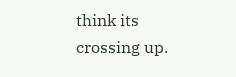think its crossing up.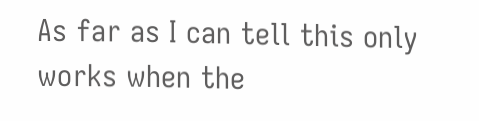As far as I can tell this only works when the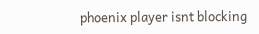phoenix player isnt blocking